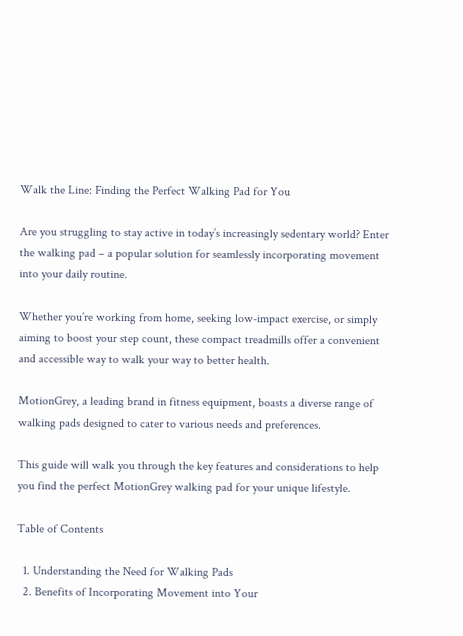Walk the Line: Finding the Perfect Walking Pad for You

Are you struggling to stay active in today’s increasingly sedentary world? Enter the walking pad – a popular solution for seamlessly incorporating movement into your daily routine.

Whether you’re working from home, seeking low-impact exercise, or simply aiming to boost your step count, these compact treadmills offer a convenient and accessible way to walk your way to better health.

MotionGrey, a leading brand in fitness equipment, boasts a diverse range of walking pads designed to cater to various needs and preferences.

This guide will walk you through the key features and considerations to help you find the perfect MotionGrey walking pad for your unique lifestyle.

Table of Contents

  1. Understanding the Need for Walking Pads
  2. Benefits of Incorporating Movement into Your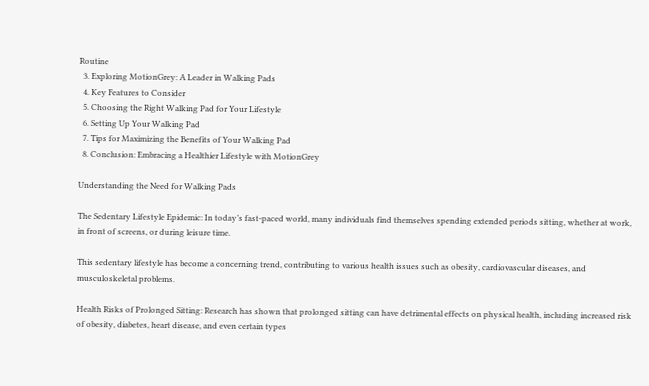Routine
  3. Exploring MotionGrey: A Leader in Walking Pads
  4. Key Features to Consider
  5. Choosing the Right Walking Pad for Your Lifestyle
  6. Setting Up Your Walking Pad
  7. Tips for Maximizing the Benefits of Your Walking Pad
  8. Conclusion: Embracing a Healthier Lifestyle with MotionGrey

Understanding the Need for Walking Pads

The Sedentary Lifestyle Epidemic: In today’s fast-paced world, many individuals find themselves spending extended periods sitting, whether at work, in front of screens, or during leisure time.

This sedentary lifestyle has become a concerning trend, contributing to various health issues such as obesity, cardiovascular diseases, and musculoskeletal problems.

Health Risks of Prolonged Sitting: Research has shown that prolonged sitting can have detrimental effects on physical health, including increased risk of obesity, diabetes, heart disease, and even certain types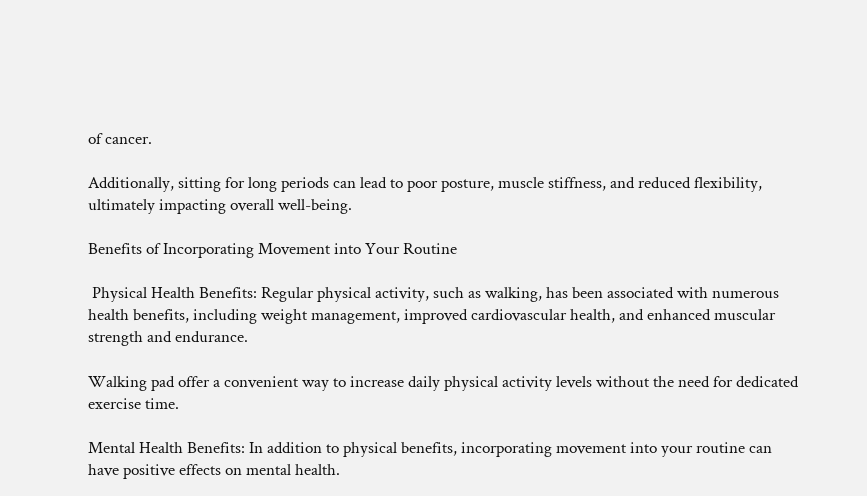of cancer.

Additionally, sitting for long periods can lead to poor posture, muscle stiffness, and reduced flexibility, ultimately impacting overall well-being.

Benefits of Incorporating Movement into Your Routine

 Physical Health Benefits: Regular physical activity, such as walking, has been associated with numerous health benefits, including weight management, improved cardiovascular health, and enhanced muscular strength and endurance.

Walking pad offer a convenient way to increase daily physical activity levels without the need for dedicated exercise time.

Mental Health Benefits: In addition to physical benefits, incorporating movement into your routine can have positive effects on mental health.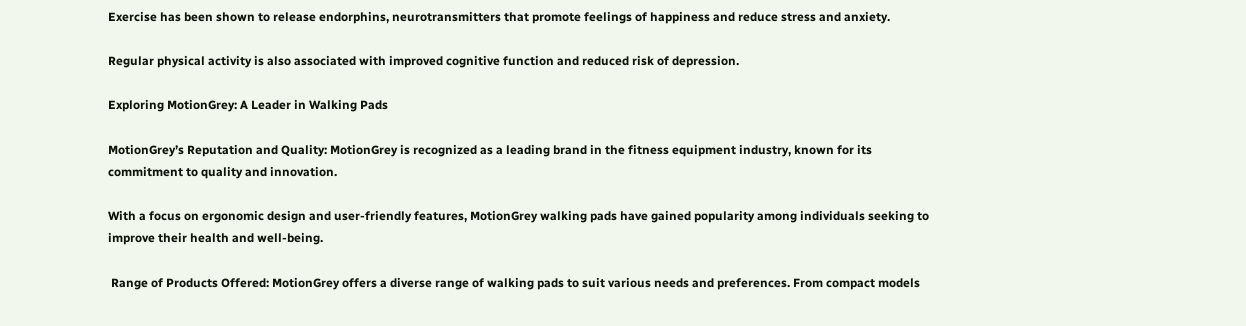Exercise has been shown to release endorphins, neurotransmitters that promote feelings of happiness and reduce stress and anxiety.

Regular physical activity is also associated with improved cognitive function and reduced risk of depression.

Exploring MotionGrey: A Leader in Walking Pads

MotionGrey’s Reputation and Quality: MotionGrey is recognized as a leading brand in the fitness equipment industry, known for its commitment to quality and innovation.

With a focus on ergonomic design and user-friendly features, MotionGrey walking pads have gained popularity among individuals seeking to improve their health and well-being.

 Range of Products Offered: MotionGrey offers a diverse range of walking pads to suit various needs and preferences. From compact models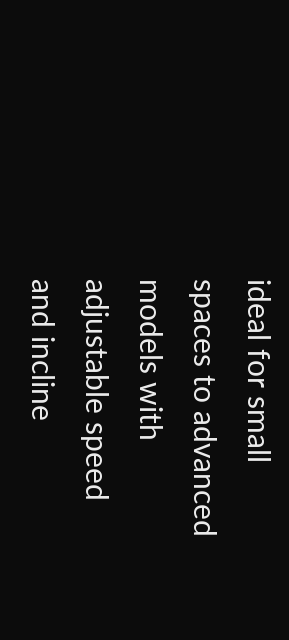ideal for small spaces to advanced models with adjustable speed and incline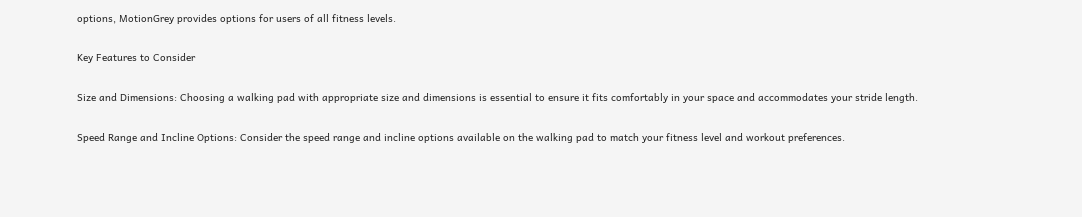options, MotionGrey provides options for users of all fitness levels.

Key Features to Consider

Size and Dimensions: Choosing a walking pad with appropriate size and dimensions is essential to ensure it fits comfortably in your space and accommodates your stride length.

Speed Range and Incline Options: Consider the speed range and incline options available on the walking pad to match your fitness level and workout preferences.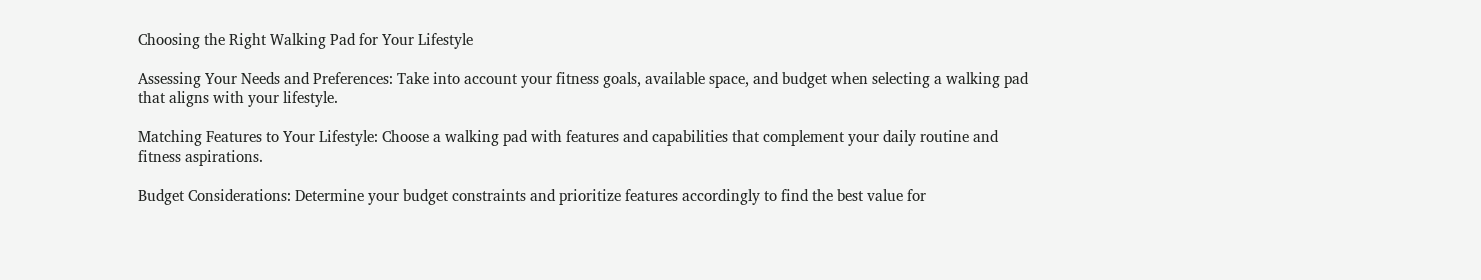Choosing the Right Walking Pad for Your Lifestyle

Assessing Your Needs and Preferences: Take into account your fitness goals, available space, and budget when selecting a walking pad that aligns with your lifestyle.

Matching Features to Your Lifestyle: Choose a walking pad with features and capabilities that complement your daily routine and fitness aspirations.

Budget Considerations: Determine your budget constraints and prioritize features accordingly to find the best value for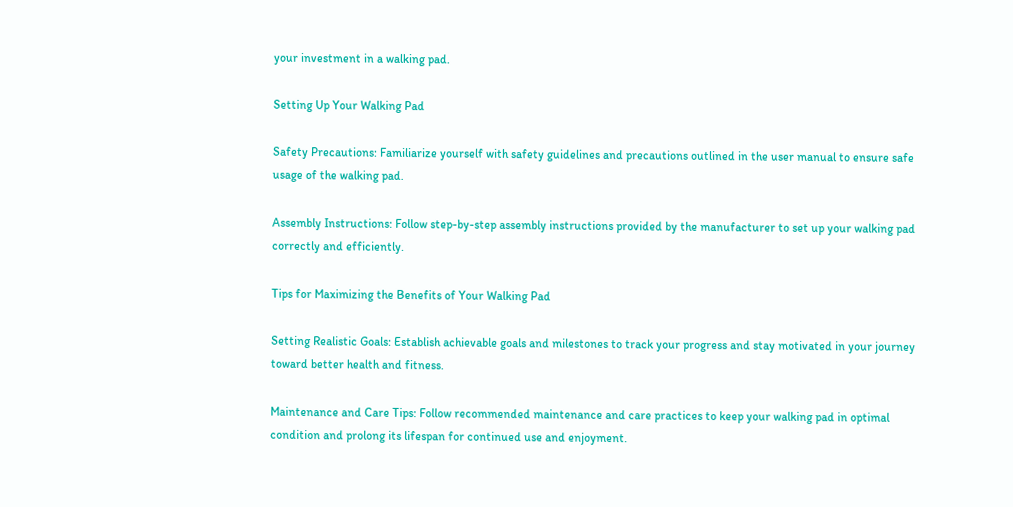your investment in a walking pad.

Setting Up Your Walking Pad

Safety Precautions: Familiarize yourself with safety guidelines and precautions outlined in the user manual to ensure safe usage of the walking pad.

Assembly Instructions: Follow step-by-step assembly instructions provided by the manufacturer to set up your walking pad correctly and efficiently.

Tips for Maximizing the Benefits of Your Walking Pad

Setting Realistic Goals: Establish achievable goals and milestones to track your progress and stay motivated in your journey toward better health and fitness.

Maintenance and Care Tips: Follow recommended maintenance and care practices to keep your walking pad in optimal condition and prolong its lifespan for continued use and enjoyment.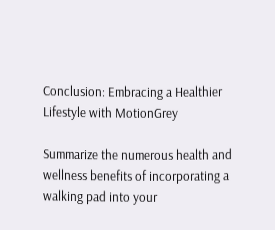Conclusion: Embracing a Healthier Lifestyle with MotionGrey

Summarize the numerous health and wellness benefits of incorporating a walking pad into your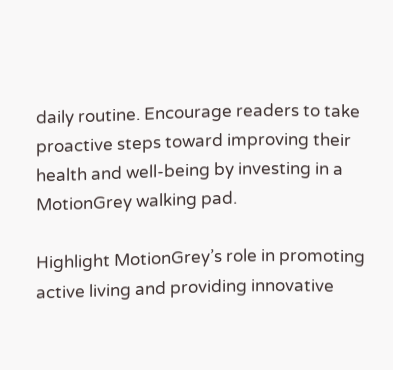daily routine. Encourage readers to take proactive steps toward improving their health and well-being by investing in a MotionGrey walking pad.

Highlight MotionGrey’s role in promoting active living and providing innovative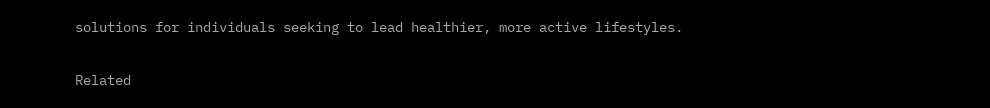solutions for individuals seeking to lead healthier, more active lifestyles.

Related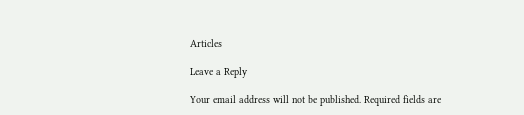Articles

Leave a Reply

Your email address will not be published. Required fields are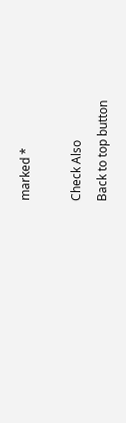marked *

Check Also
Back to top button